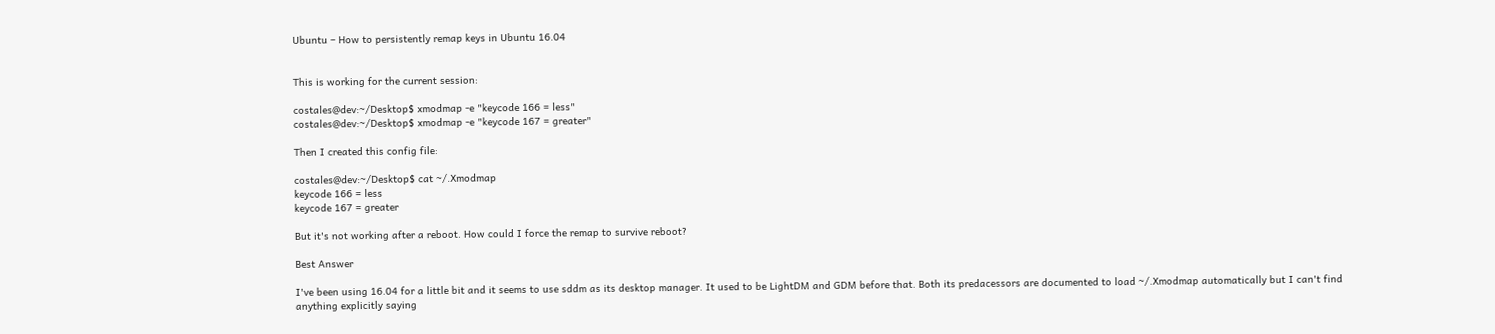Ubuntu – How to persistently remap keys in Ubuntu 16.04


This is working for the current session:

costales@dev:~/Desktop$ xmodmap -e "keycode 166 = less"
costales@dev:~/Desktop$ xmodmap -e "keycode 167 = greater"

Then I created this config file:

costales@dev:~/Desktop$ cat ~/.Xmodmap
keycode 166 = less
keycode 167 = greater

But it's not working after a reboot. How could I force the remap to survive reboot?

Best Answer

I've been using 16.04 for a little bit and it seems to use sddm as its desktop manager. It used to be LightDM and GDM before that. Both its predacessors are documented to load ~/.Xmodmap automatically but I can't find anything explicitly saying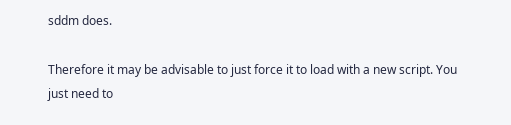sddm does.

Therefore it may be advisable to just force it to load with a new script. You just need to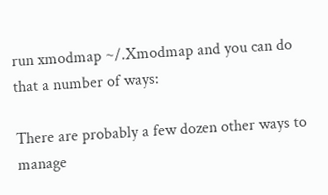run xmodmap ~/.Xmodmap and you can do that a number of ways:

There are probably a few dozen other ways to manage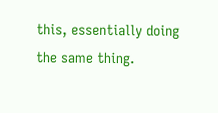this, essentially doing the same thing.